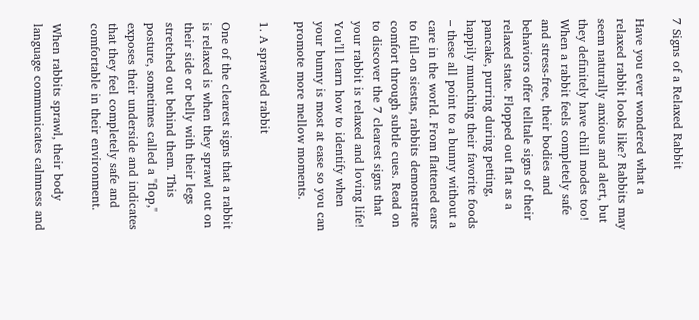7 Signs of a Relaxed Rabbit

Have you ever wondered what a relaxed rabbit looks like? Rabbits may seem naturally anxious and alert, but they definitely have chill modes too! When a rabbit feels completely safe and stress-free, their bodies and behaviors offer telltale signs of their relaxed state. Flopped out flat as a pancake, purring during petting, happily munching their favorite foods – these all point to a bunny without a care in the world. From flattened ears to full-on siestas, rabbits demonstrate comfort through subtle cues. Read on to discover the 7 clearest signs that your rabbit is relaxed and loving life! You’ll learn how to identify when your bunny is most at ease so you can promote more mellow moments.

1. A sprawled rabbit

One of the clearest signs that a rabbit is relaxed is when they sprawl out on their side or belly with their legs stretched out behind them. This posture, sometimes called a "flop," exposes their underside and indicates that they feel completely safe and comfortable in their environment.

When rabbits sprawl, their body language communicates calmness and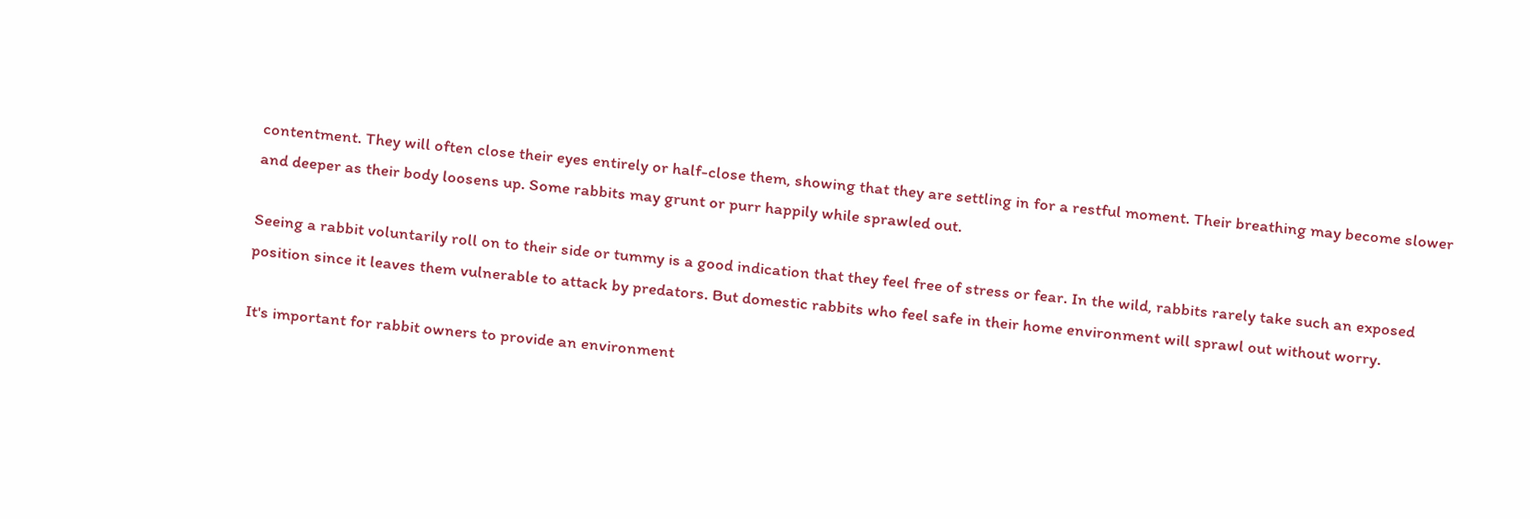contentment. They will often close their eyes entirely or half-close them, showing that they are settling in for a restful moment. Their breathing may become slower and deeper as their body loosens up. Some rabbits may grunt or purr happily while sprawled out.

Seeing a rabbit voluntarily roll on to their side or tummy is a good indication that they feel free of stress or fear. In the wild, rabbits rarely take such an exposed position since it leaves them vulnerable to attack by predators. But domestic rabbits who feel safe in their home environment will sprawl out without worry.

It's important for rabbit owners to provide an environment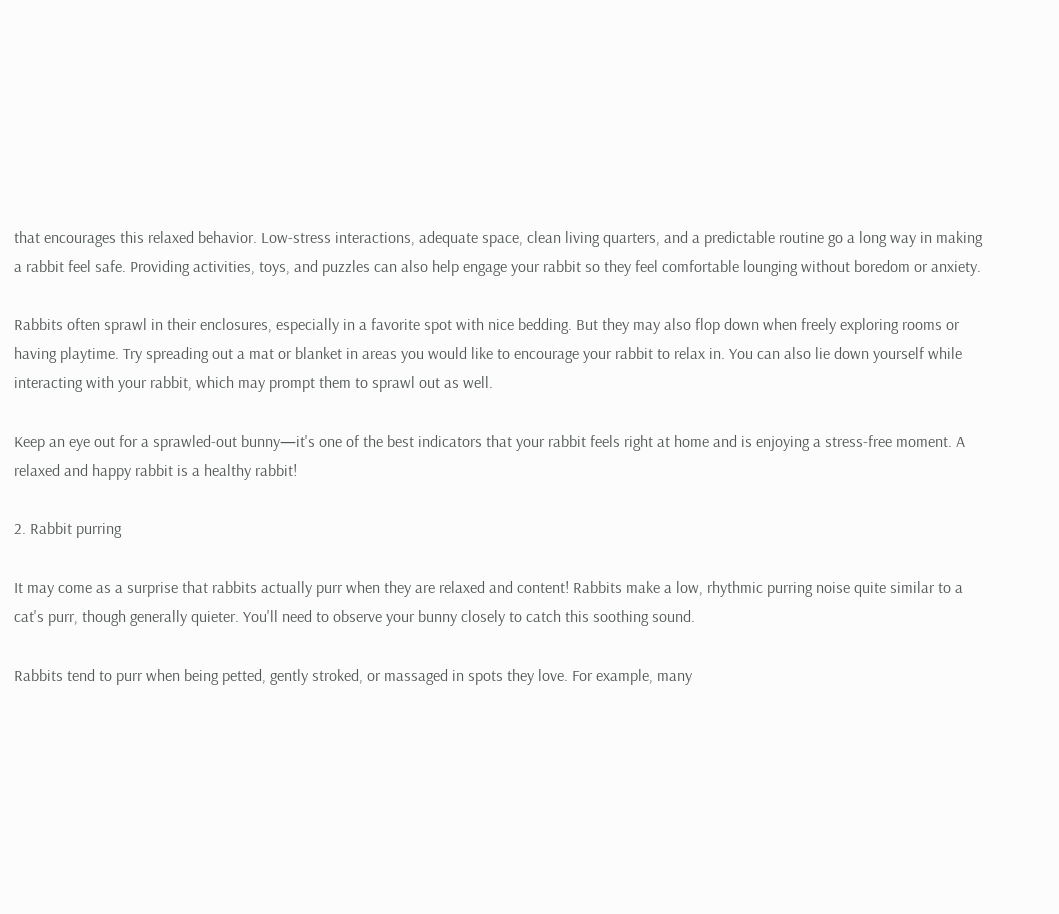that encourages this relaxed behavior. Low-stress interactions, adequate space, clean living quarters, and a predictable routine go a long way in making a rabbit feel safe. Providing activities, toys, and puzzles can also help engage your rabbit so they feel comfortable lounging without boredom or anxiety.

Rabbits often sprawl in their enclosures, especially in a favorite spot with nice bedding. But they may also flop down when freely exploring rooms or having playtime. Try spreading out a mat or blanket in areas you would like to encourage your rabbit to relax in. You can also lie down yourself while interacting with your rabbit, which may prompt them to sprawl out as well.

Keep an eye out for a sprawled-out bunny—it's one of the best indicators that your rabbit feels right at home and is enjoying a stress-free moment. A relaxed and happy rabbit is a healthy rabbit!

2. Rabbit purring

It may come as a surprise that rabbits actually purr when they are relaxed and content! Rabbits make a low, rhythmic purring noise quite similar to a cat's purr, though generally quieter. You'll need to observe your bunny closely to catch this soothing sound.

Rabbits tend to purr when being petted, gently stroked, or massaged in spots they love. For example, many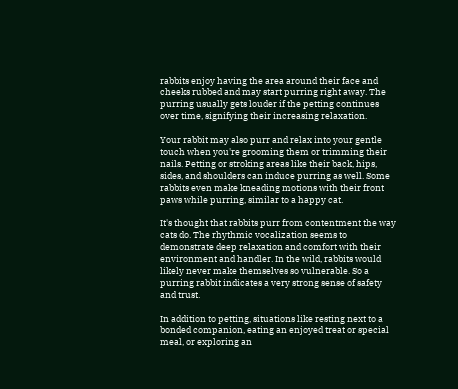rabbits enjoy having the area around their face and cheeks rubbed and may start purring right away. The purring usually gets louder if the petting continues over time, signifying their increasing relaxation.

Your rabbit may also purr and relax into your gentle touch when you're grooming them or trimming their nails. Petting or stroking areas like their back, hips, sides, and shoulders can induce purring as well. Some rabbits even make kneading motions with their front paws while purring, similar to a happy cat.

It's thought that rabbits purr from contentment the way cats do. The rhythmic vocalization seems to demonstrate deep relaxation and comfort with their environment and handler. In the wild, rabbits would likely never make themselves so vulnerable. So a purring rabbit indicates a very strong sense of safety and trust.

In addition to petting, situations like resting next to a bonded companion, eating an enjoyed treat or special meal, or exploring an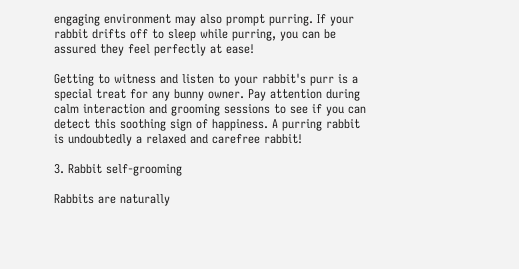engaging environment may also prompt purring. If your rabbit drifts off to sleep while purring, you can be assured they feel perfectly at ease!

Getting to witness and listen to your rabbit's purr is a special treat for any bunny owner. Pay attention during calm interaction and grooming sessions to see if you can detect this soothing sign of happiness. A purring rabbit is undoubtedly a relaxed and carefree rabbit!

3. Rabbit self-grooming

Rabbits are naturally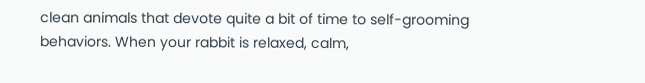clean animals that devote quite a bit of time to self-grooming behaviors. When your rabbit is relaxed, calm,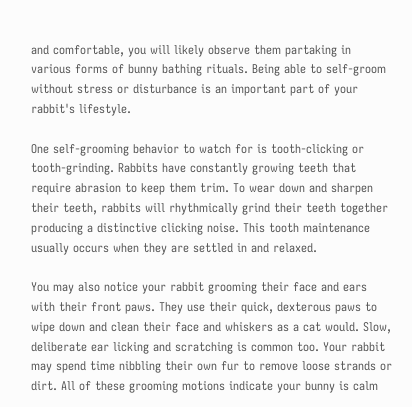and comfortable, you will likely observe them partaking in various forms of bunny bathing rituals. Being able to self-groom without stress or disturbance is an important part of your rabbit's lifestyle.

One self-grooming behavior to watch for is tooth-clicking or tooth-grinding. Rabbits have constantly growing teeth that require abrasion to keep them trim. To wear down and sharpen their teeth, rabbits will rhythmically grind their teeth together producing a distinctive clicking noise. This tooth maintenance usually occurs when they are settled in and relaxed.

You may also notice your rabbit grooming their face and ears with their front paws. They use their quick, dexterous paws to wipe down and clean their face and whiskers as a cat would. Slow, deliberate ear licking and scratching is common too. Your rabbit may spend time nibbling their own fur to remove loose strands or dirt. All of these grooming motions indicate your bunny is calm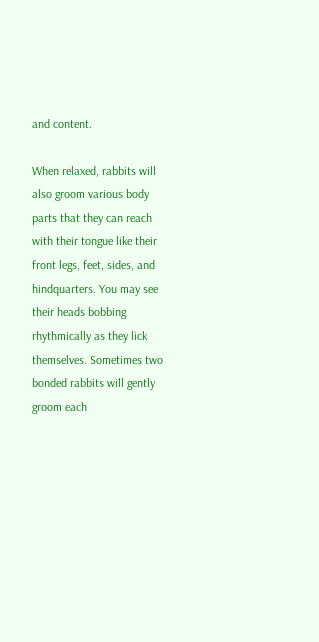and content.

When relaxed, rabbits will also groom various body parts that they can reach with their tongue like their front legs, feet, sides, and hindquarters. You may see their heads bobbing rhythmically as they lick themselves. Sometimes two bonded rabbits will gently groom each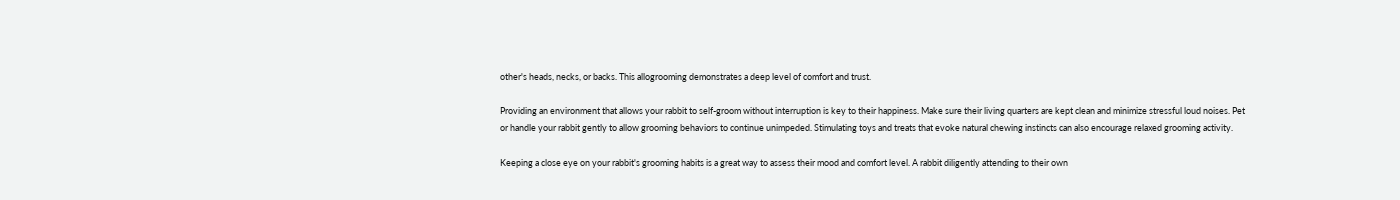other's heads, necks, or backs. This allogrooming demonstrates a deep level of comfort and trust.

Providing an environment that allows your rabbit to self-groom without interruption is key to their happiness. Make sure their living quarters are kept clean and minimize stressful loud noises. Pet or handle your rabbit gently to allow grooming behaviors to continue unimpeded. Stimulating toys and treats that evoke natural chewing instincts can also encourage relaxed grooming activity.

Keeping a close eye on your rabbit's grooming habits is a great way to assess their mood and comfort level. A rabbit diligently attending to their own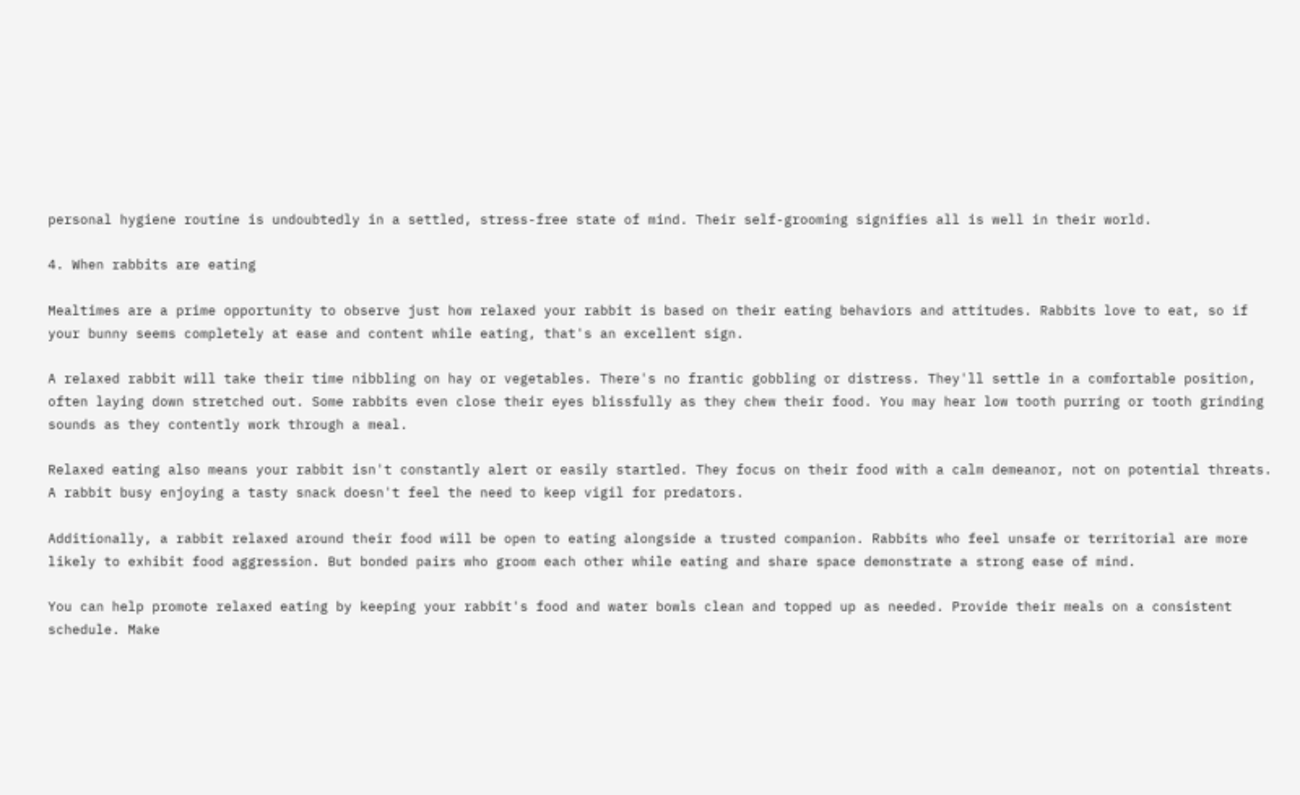personal hygiene routine is undoubtedly in a settled, stress-free state of mind. Their self-grooming signifies all is well in their world.

4. When rabbits are eating

Mealtimes are a prime opportunity to observe just how relaxed your rabbit is based on their eating behaviors and attitudes. Rabbits love to eat, so if your bunny seems completely at ease and content while eating, that's an excellent sign.

A relaxed rabbit will take their time nibbling on hay or vegetables. There's no frantic gobbling or distress. They'll settle in a comfortable position, often laying down stretched out. Some rabbits even close their eyes blissfully as they chew their food. You may hear low tooth purring or tooth grinding sounds as they contently work through a meal.

Relaxed eating also means your rabbit isn't constantly alert or easily startled. They focus on their food with a calm demeanor, not on potential threats. A rabbit busy enjoying a tasty snack doesn't feel the need to keep vigil for predators.

Additionally, a rabbit relaxed around their food will be open to eating alongside a trusted companion. Rabbits who feel unsafe or territorial are more likely to exhibit food aggression. But bonded pairs who groom each other while eating and share space demonstrate a strong ease of mind.

You can help promote relaxed eating by keeping your rabbit's food and water bowls clean and topped up as needed. Provide their meals on a consistent schedule. Make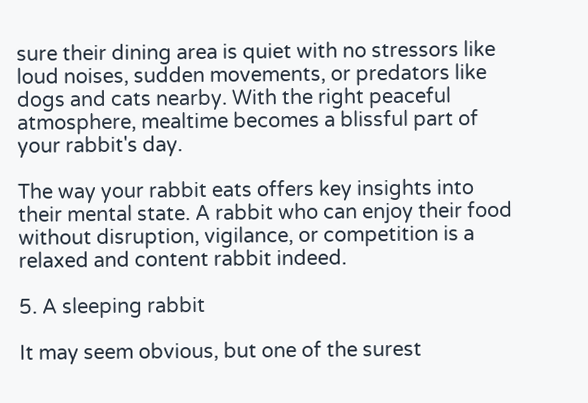sure their dining area is quiet with no stressors like loud noises, sudden movements, or predators like dogs and cats nearby. With the right peaceful atmosphere, mealtime becomes a blissful part of your rabbit's day.

The way your rabbit eats offers key insights into their mental state. A rabbit who can enjoy their food without disruption, vigilance, or competition is a relaxed and content rabbit indeed.

5. A sleeping rabbit

It may seem obvious, but one of the surest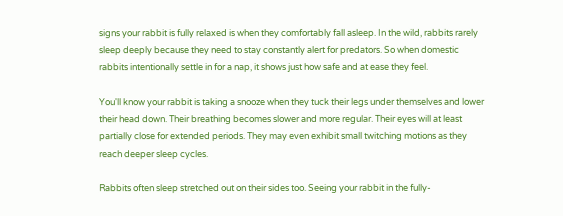signs your rabbit is fully relaxed is when they comfortably fall asleep. In the wild, rabbits rarely sleep deeply because they need to stay constantly alert for predators. So when domestic rabbits intentionally settle in for a nap, it shows just how safe and at ease they feel.

You'll know your rabbit is taking a snooze when they tuck their legs under themselves and lower their head down. Their breathing becomes slower and more regular. Their eyes will at least partially close for extended periods. They may even exhibit small twitching motions as they reach deeper sleep cycles.

Rabbits often sleep stretched out on their sides too. Seeing your rabbit in the fully-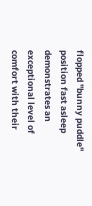flopped "bunny puddle" position fast asleep demonstrates an exceptional level of comfort with their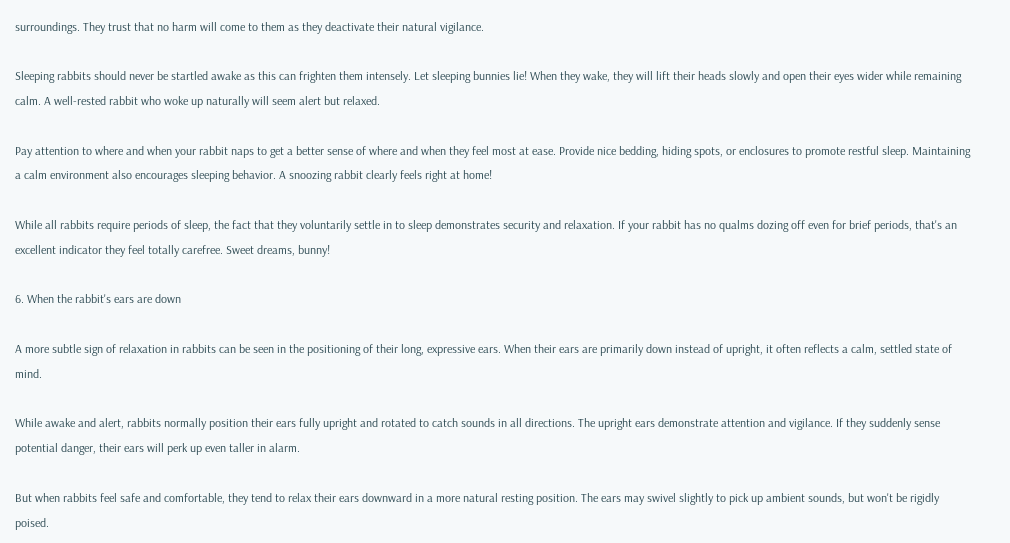surroundings. They trust that no harm will come to them as they deactivate their natural vigilance.

Sleeping rabbits should never be startled awake as this can frighten them intensely. Let sleeping bunnies lie! When they wake, they will lift their heads slowly and open their eyes wider while remaining calm. A well-rested rabbit who woke up naturally will seem alert but relaxed.

Pay attention to where and when your rabbit naps to get a better sense of where and when they feel most at ease. Provide nice bedding, hiding spots, or enclosures to promote restful sleep. Maintaining a calm environment also encourages sleeping behavior. A snoozing rabbit clearly feels right at home!

While all rabbits require periods of sleep, the fact that they voluntarily settle in to sleep demonstrates security and relaxation. If your rabbit has no qualms dozing off even for brief periods, that's an excellent indicator they feel totally carefree. Sweet dreams, bunny!

6. When the rabbit's ears are down

A more subtle sign of relaxation in rabbits can be seen in the positioning of their long, expressive ears. When their ears are primarily down instead of upright, it often reflects a calm, settled state of mind.

While awake and alert, rabbits normally position their ears fully upright and rotated to catch sounds in all directions. The upright ears demonstrate attention and vigilance. If they suddenly sense potential danger, their ears will perk up even taller in alarm.

But when rabbits feel safe and comfortable, they tend to relax their ears downward in a more natural resting position. The ears may swivel slightly to pick up ambient sounds, but won't be rigidly poised.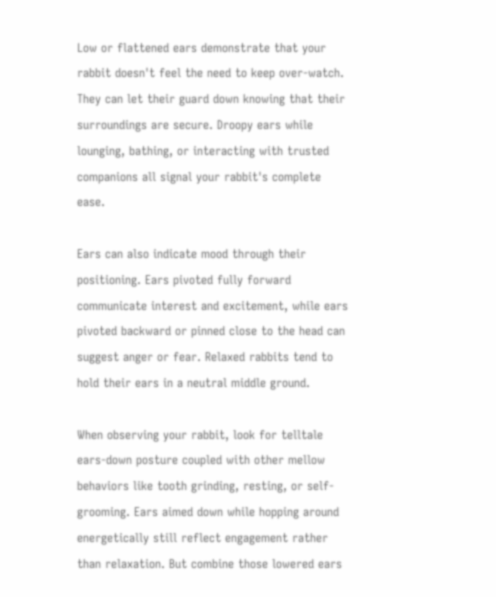Low or flattened ears demonstrate that your rabbit doesn't feel the need to keep over-watch. They can let their guard down knowing that their surroundings are secure. Droopy ears while lounging, bathing, or interacting with trusted companions all signal your rabbit's complete ease.

Ears can also indicate mood through their positioning. Ears pivoted fully forward communicate interest and excitement, while ears pivoted backward or pinned close to the head can suggest anger or fear. Relaxed rabbits tend to hold their ears in a neutral middle ground.

When observing your rabbit, look for telltale ears-down posture coupled with other mellow behaviors like tooth grinding, resting, or self-grooming. Ears aimed down while hopping around energetically still reflect engagement rather than relaxation. But combine those lowered ears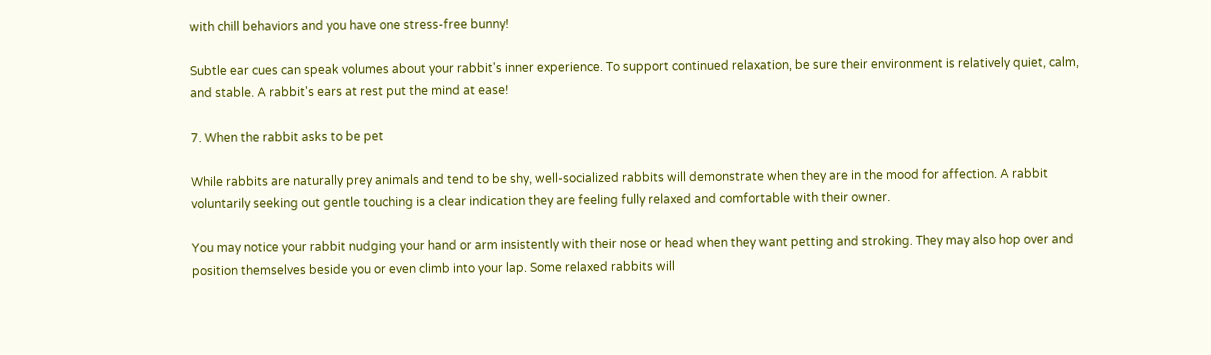with chill behaviors and you have one stress-free bunny!

Subtle ear cues can speak volumes about your rabbit's inner experience. To support continued relaxation, be sure their environment is relatively quiet, calm, and stable. A rabbit's ears at rest put the mind at ease!

7. When the rabbit asks to be pet

While rabbits are naturally prey animals and tend to be shy, well-socialized rabbits will demonstrate when they are in the mood for affection. A rabbit voluntarily seeking out gentle touching is a clear indication they are feeling fully relaxed and comfortable with their owner.

You may notice your rabbit nudging your hand or arm insistently with their nose or head when they want petting and stroking. They may also hop over and position themselves beside you or even climb into your lap. Some relaxed rabbits will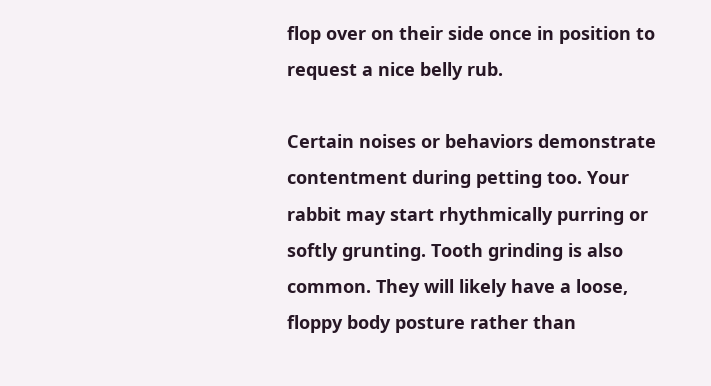flop over on their side once in position to request a nice belly rub.

Certain noises or behaviors demonstrate contentment during petting too. Your rabbit may start rhythmically purring or softly grunting. Tooth grinding is also common. They will likely have a loose, floppy body posture rather than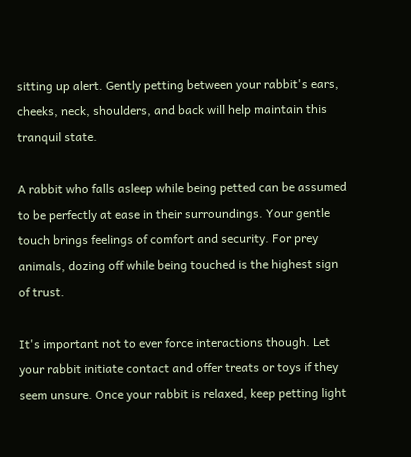sitting up alert. Gently petting between your rabbit's ears, cheeks, neck, shoulders, and back will help maintain this tranquil state.

A rabbit who falls asleep while being petted can be assumed to be perfectly at ease in their surroundings. Your gentle touch brings feelings of comfort and security. For prey animals, dozing off while being touched is the highest sign of trust.

It's important not to ever force interactions though. Let your rabbit initiate contact and offer treats or toys if they seem unsure. Once your rabbit is relaxed, keep petting light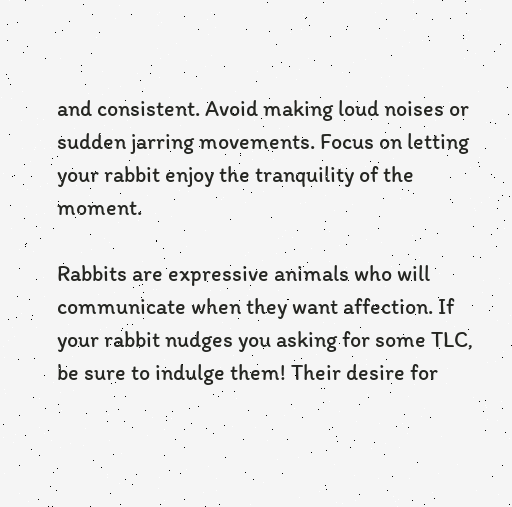and consistent. Avoid making loud noises or sudden jarring movements. Focus on letting your rabbit enjoy the tranquility of the moment.

Rabbits are expressive animals who will communicate when they want affection. If your rabbit nudges you asking for some TLC, be sure to indulge them! Their desire for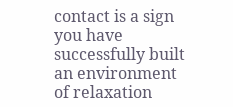contact is a sign you have successfully built an environment of relaxation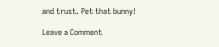and trust. Pet that bunny!

Leave a Comment